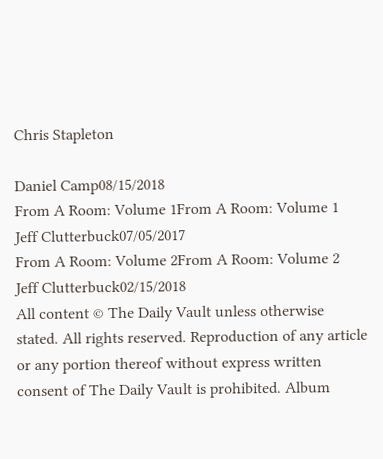Chris Stapleton

Daniel Camp08/15/2018
From A Room: Volume 1From A Room: Volume 1
Jeff Clutterbuck07/05/2017
From A Room: Volume 2From A Room: Volume 2
Jeff Clutterbuck02/15/2018
All content © The Daily Vault unless otherwise stated. All rights reserved. Reproduction of any article or any portion thereof without express written consent of The Daily Vault is prohibited. Album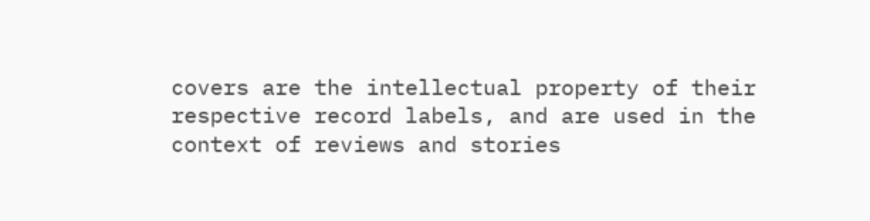covers are the intellectual property of their respective record labels, and are used in the context of reviews and stories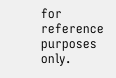for reference purposes only.